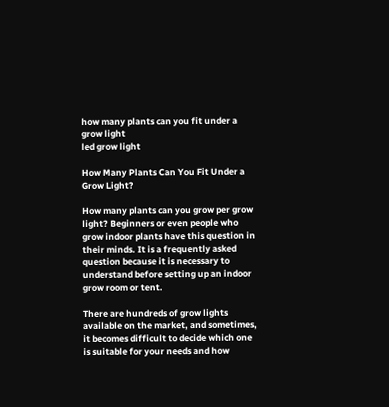how many plants can you fit under a grow light
led grow light

How Many Plants Can You Fit Under a Grow Light?

How many plants can you grow per grow light? Beginners or even people who grow indoor plants have this question in their minds. It is a frequently asked question because it is necessary to understand before setting up an indoor grow room or tent.

There are hundreds of grow lights available on the market, and sometimes, it becomes difficult to decide which one is suitable for your needs and how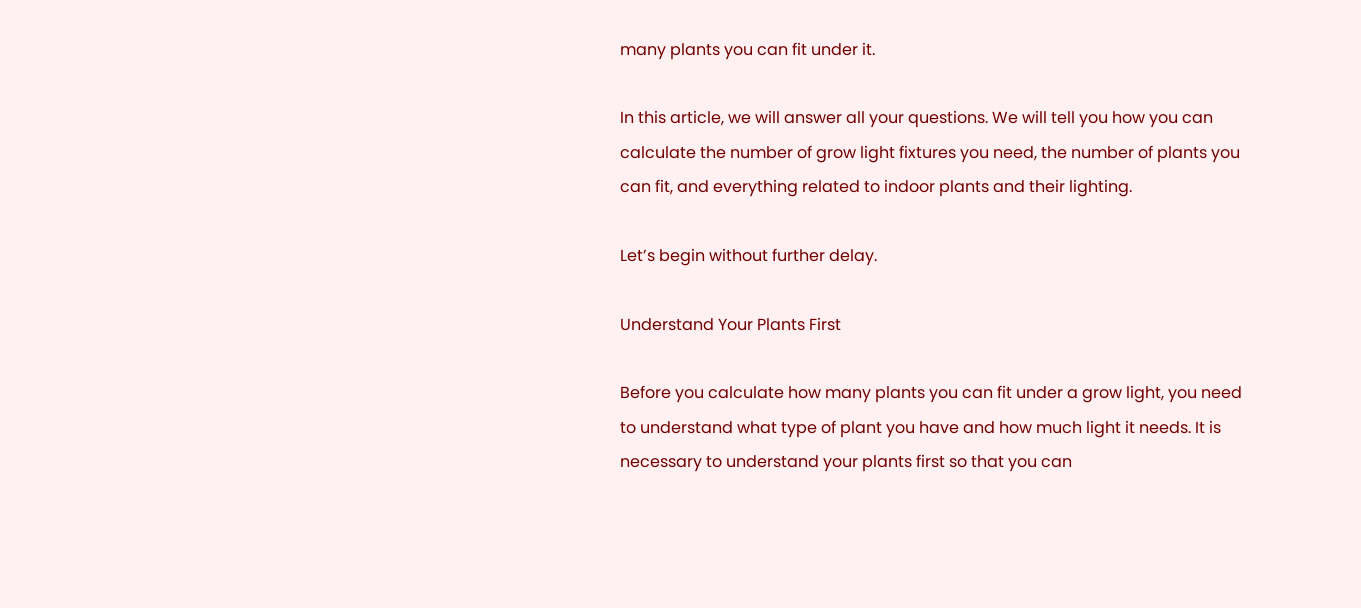many plants you can fit under it.

In this article, we will answer all your questions. We will tell you how you can calculate the number of grow light fixtures you need, the number of plants you can fit, and everything related to indoor plants and their lighting.

Let’s begin without further delay.

Understand Your Plants First

Before you calculate how many plants you can fit under a grow light, you need to understand what type of plant you have and how much light it needs. It is necessary to understand your plants first so that you can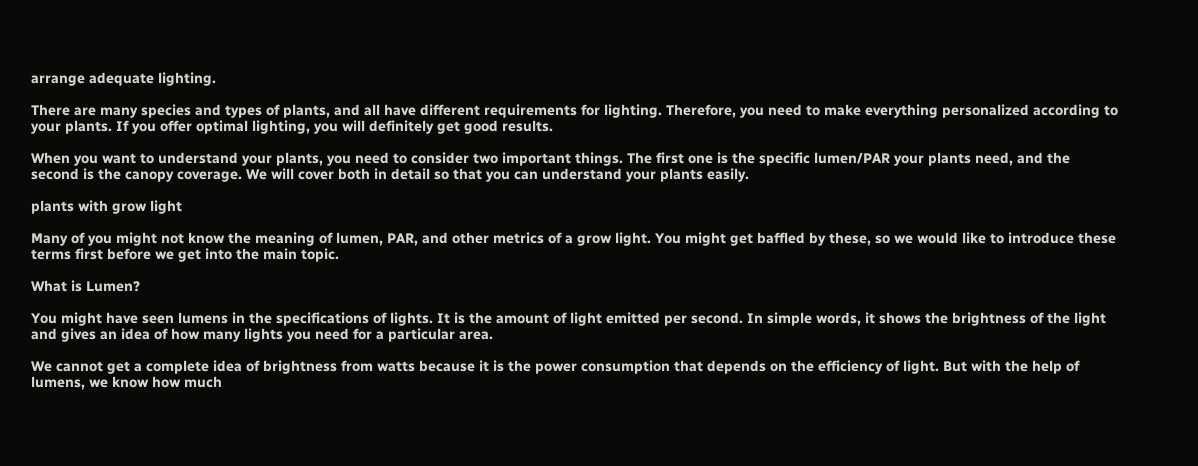arrange adequate lighting.

There are many species and types of plants, and all have different requirements for lighting. Therefore, you need to make everything personalized according to your plants. If you offer optimal lighting, you will definitely get good results.

When you want to understand your plants, you need to consider two important things. The first one is the specific lumen/PAR your plants need, and the second is the canopy coverage. We will cover both in detail so that you can understand your plants easily.

plants with grow light

Many of you might not know the meaning of lumen, PAR, and other metrics of a grow light. You might get baffled by these, so we would like to introduce these terms first before we get into the main topic.

What is Lumen?

You might have seen lumens in the specifications of lights. It is the amount of light emitted per second. In simple words, it shows the brightness of the light and gives an idea of how many lights you need for a particular area.

We cannot get a complete idea of brightness from watts because it is the power consumption that depends on the efficiency of light. But with the help of lumens, we know how much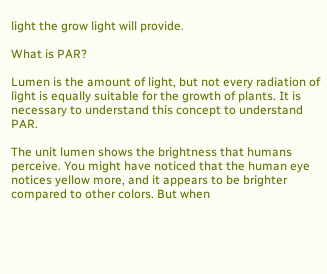light the grow light will provide.

What is PAR?

Lumen is the amount of light, but not every radiation of light is equally suitable for the growth of plants. It is necessary to understand this concept to understand PAR.

The unit lumen shows the brightness that humans perceive. You might have noticed that the human eye notices yellow more, and it appears to be brighter compared to other colors. But when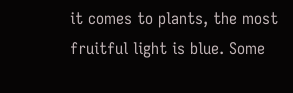it comes to plants, the most fruitful light is blue. Some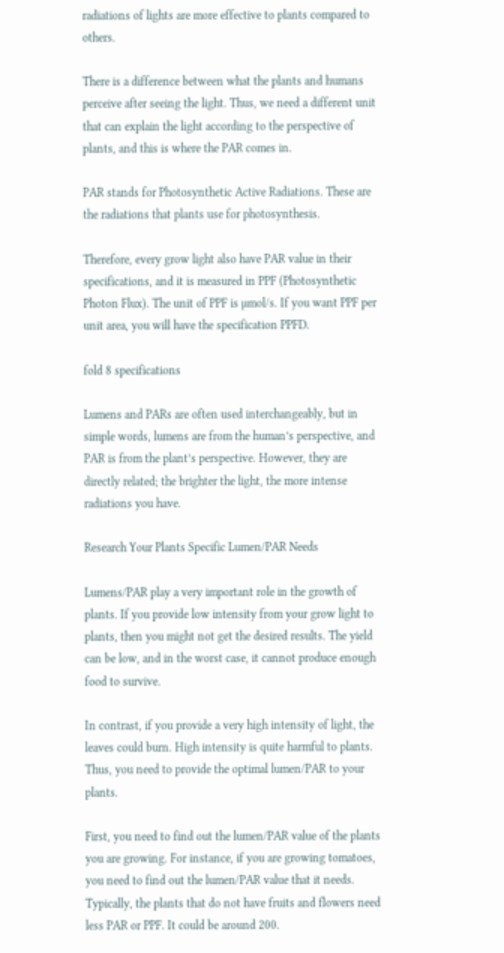radiations of lights are more effective to plants compared to others.

There is a difference between what the plants and humans perceive after seeing the light. Thus, we need a different unit that can explain the light according to the perspective of plants, and this is where the PAR comes in.

PAR stands for Photosynthetic Active Radiations. These are the radiations that plants use for photosynthesis.

Therefore, every grow light also have PAR value in their specifications, and it is measured in PPF (Photosynthetic Photon Flux). The unit of PPF is µmol/s. If you want PPF per unit area, you will have the specification PPFD.

fold 8 specifications

Lumens and PARs are often used interchangeably, but in simple words, lumens are from the human’s perspective, and PAR is from the plant’s perspective. However, they are directly related; the brighter the light, the more intense radiations you have.

Research Your Plants Specific Lumen/PAR Needs

Lumens/PAR play a very important role in the growth of plants. If you provide low intensity from your grow light to plants, then you might not get the desired results. The yield can be low, and in the worst case, it cannot produce enough food to survive.

In contrast, if you provide a very high intensity of light, the leaves could burn. High intensity is quite harmful to plants. Thus, you need to provide the optimal lumen/PAR to your plants.

First, you need to find out the lumen/PAR value of the plants you are growing. For instance, if you are growing tomatoes, you need to find out the lumen/PAR value that it needs. Typically, the plants that do not have fruits and flowers need less PAR or PPF. It could be around 200.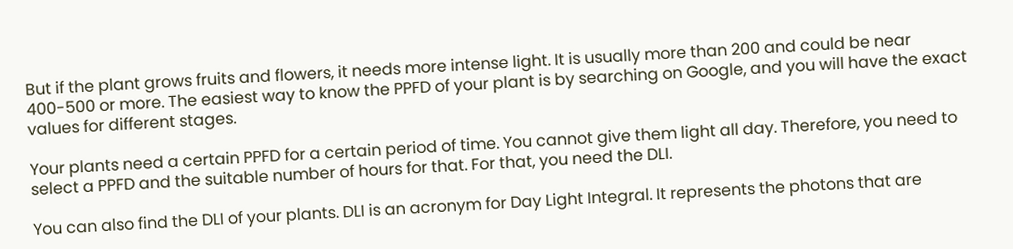But if the plant grows fruits and flowers, it needs more intense light. It is usually more than 200 and could be near 400-500 or more. The easiest way to know the PPFD of your plant is by searching on Google, and you will have the exact values for different stages.

Your plants need a certain PPFD for a certain period of time. You cannot give them light all day. Therefore, you need to select a PPFD and the suitable number of hours for that. For that, you need the DLI.

You can also find the DLI of your plants. DLI is an acronym for Day Light Integral. It represents the photons that are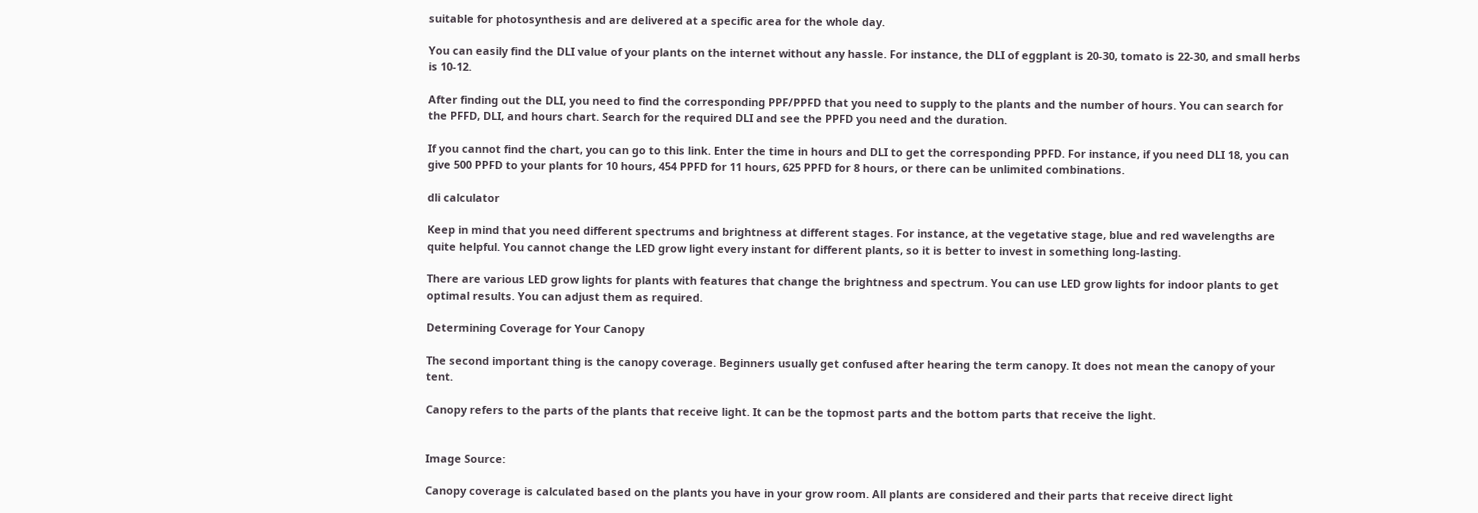suitable for photosynthesis and are delivered at a specific area for the whole day.

You can easily find the DLI value of your plants on the internet without any hassle. For instance, the DLI of eggplant is 20-30, tomato is 22-30, and small herbs is 10-12.

After finding out the DLI, you need to find the corresponding PPF/PPFD that you need to supply to the plants and the number of hours. You can search for the PFFD, DLI, and hours chart. Search for the required DLI and see the PPFD you need and the duration.

If you cannot find the chart, you can go to this link. Enter the time in hours and DLI to get the corresponding PPFD. For instance, if you need DLI 18, you can give 500 PPFD to your plants for 10 hours, 454 PPFD for 11 hours, 625 PPFD for 8 hours, or there can be unlimited combinations.

dli calculator

Keep in mind that you need different spectrums and brightness at different stages. For instance, at the vegetative stage, blue and red wavelengths are quite helpful. You cannot change the LED grow light every instant for different plants, so it is better to invest in something long-lasting.

There are various LED grow lights for plants with features that change the brightness and spectrum. You can use LED grow lights for indoor plants to get optimal results. You can adjust them as required.

Determining Coverage for Your Canopy

The second important thing is the canopy coverage. Beginners usually get confused after hearing the term canopy. It does not mean the canopy of your tent.

Canopy refers to the parts of the plants that receive light. It can be the topmost parts and the bottom parts that receive the light.


Image Source:

Canopy coverage is calculated based on the plants you have in your grow room. All plants are considered and their parts that receive direct light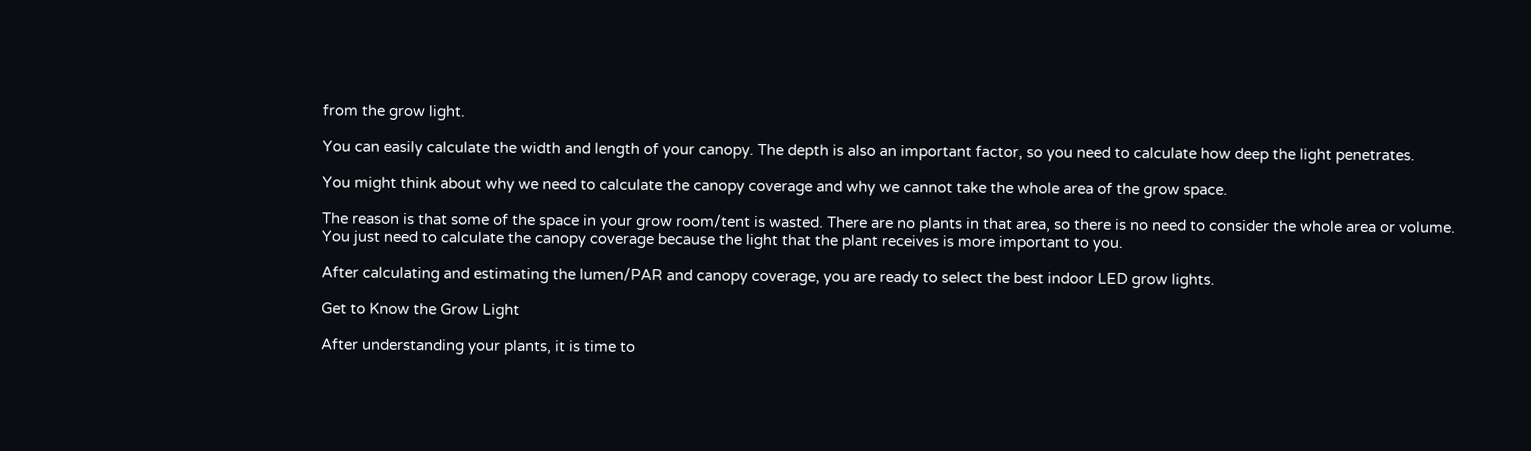from the grow light.

You can easily calculate the width and length of your canopy. The depth is also an important factor, so you need to calculate how deep the light penetrates.

You might think about why we need to calculate the canopy coverage and why we cannot take the whole area of the grow space.

The reason is that some of the space in your grow room/tent is wasted. There are no plants in that area, so there is no need to consider the whole area or volume. You just need to calculate the canopy coverage because the light that the plant receives is more important to you.

After calculating and estimating the lumen/PAR and canopy coverage, you are ready to select the best indoor LED grow lights.

Get to Know the Grow Light

After understanding your plants, it is time to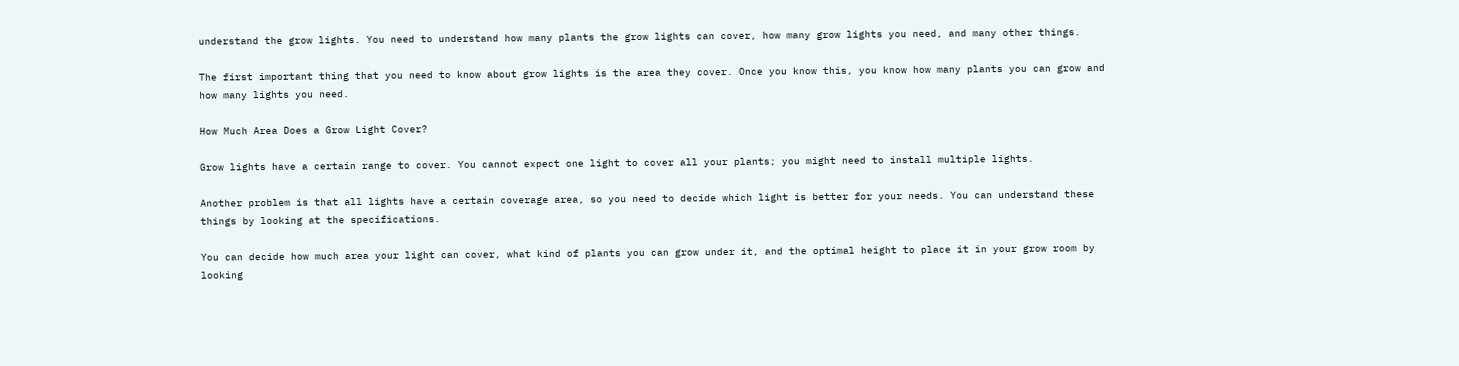understand the grow lights. You need to understand how many plants the grow lights can cover, how many grow lights you need, and many other things.

The first important thing that you need to know about grow lights is the area they cover. Once you know this, you know how many plants you can grow and how many lights you need.

How Much Area Does a Grow Light Cover?

Grow lights have a certain range to cover. You cannot expect one light to cover all your plants; you might need to install multiple lights.

Another problem is that all lights have a certain coverage area, so you need to decide which light is better for your needs. You can understand these things by looking at the specifications.

You can decide how much area your light can cover, what kind of plants you can grow under it, and the optimal height to place it in your grow room by looking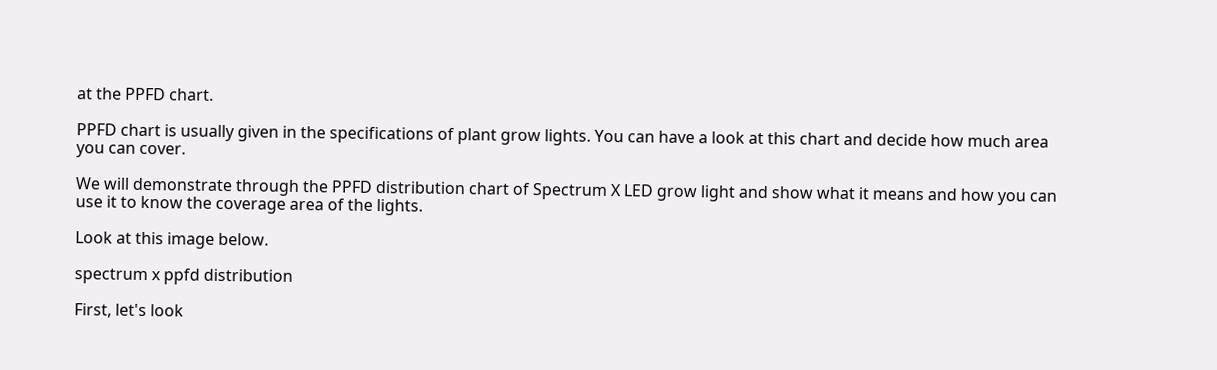at the PPFD chart.

PPFD chart is usually given in the specifications of plant grow lights. You can have a look at this chart and decide how much area you can cover.

We will demonstrate through the PPFD distribution chart of Spectrum X LED grow light and show what it means and how you can use it to know the coverage area of the lights.

Look at this image below.

spectrum x ppfd distribution

First, let's look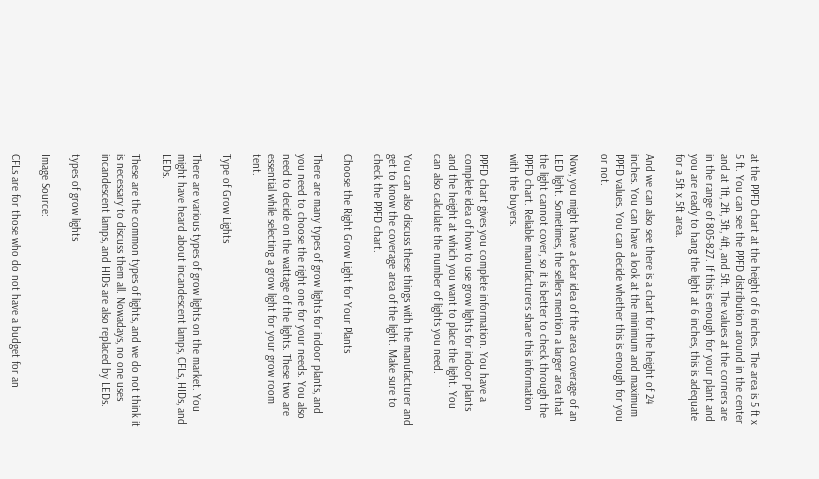at the PPFD chart at the height of 6 inches. The area is 5 ft x 5 ft. You can see the PPFD distribution around in the center and at 1ft, 2ft, 3ft, 4ft, and 5ft. The values at the corners are in the range of 805-827. If this is enough for your plant and you are ready to hang the light at 6 inches, this is adequate for a 5ft x 5ft area.

And we can also see there is a chart for the height of 24 inches. You can have a look at the minimum and maximum PPFD values. You can decide whether this is enough for you or not.

Now, you might have a clear idea of the area coverage of an LED light. Sometimes, the sellers mention a larger area that the light cannot cover, so it is better to check through the PPFD chart. Reliable manufacturers share this information with the buyers.

PPFD chart gives you complete information. You have a complete idea of how to use grow lights for indoor plants and the height at which you want to place the light. You can also calculate the number of lights you need.

You can also discuss these things with the manufacturer and get to know the coverage area of the light. Make sure to check the PPFD chart.

Choose the Right Grow Light for Your Plants

There are many types of grow lights for indoor plants, and you need to choose the right one for your needs. You also need to decide on the wattage of the lights. These two are essential while selecting a grow light for your grow room tent.

Type of Grow Lights

There are various types of grow lights on the market. You might have heard about incandescent lamps, CFLs, HIDs, and LEDs.

These are the common types of lights, and we do not think it is necessary to discuss them all. Nowadays, no one uses incandescent lamps, and HIDs are also replaced by LEDs.

types of grow lights

Image Source:

CFLs are for those who do not have a budget for an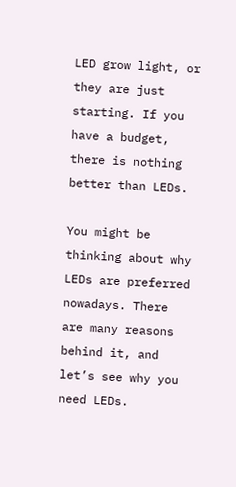LED grow light, or they are just starting. If you have a budget, there is nothing better than LEDs.

You might be thinking about why LEDs are preferred nowadays. There are many reasons behind it, and let’s see why you need LEDs.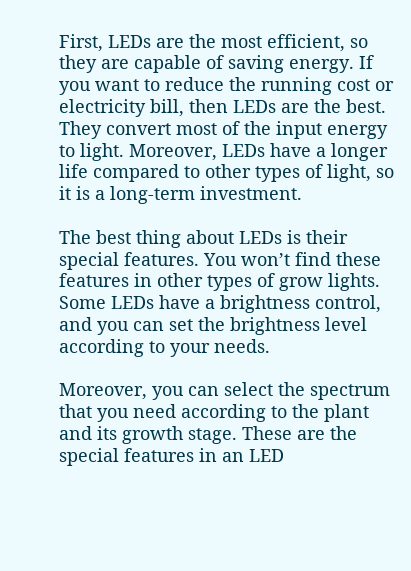First, LEDs are the most efficient, so they are capable of saving energy. If you want to reduce the running cost or electricity bill, then LEDs are the best. They convert most of the input energy to light. Moreover, LEDs have a longer life compared to other types of light, so it is a long-term investment.

The best thing about LEDs is their special features. You won’t find these features in other types of grow lights. Some LEDs have a brightness control, and you can set the brightness level according to your needs.

Moreover, you can select the spectrum that you need according to the plant and its growth stage. These are the special features in an LED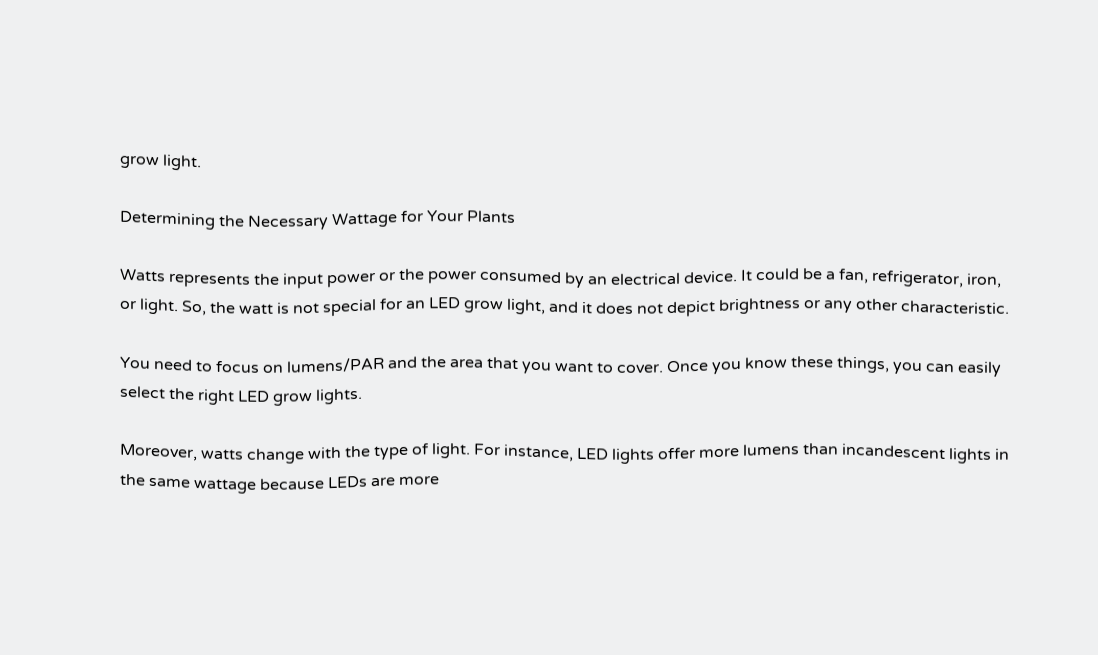grow light.

Determining the Necessary Wattage for Your Plants

Watts represents the input power or the power consumed by an electrical device. It could be a fan, refrigerator, iron, or light. So, the watt is not special for an LED grow light, and it does not depict brightness or any other characteristic.

You need to focus on lumens/PAR and the area that you want to cover. Once you know these things, you can easily select the right LED grow lights.

Moreover, watts change with the type of light. For instance, LED lights offer more lumens than incandescent lights in the same wattage because LEDs are more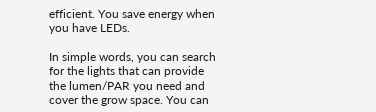efficient. You save energy when you have LEDs.

In simple words, you can search for the lights that can provide the lumen/PAR you need and cover the grow space. You can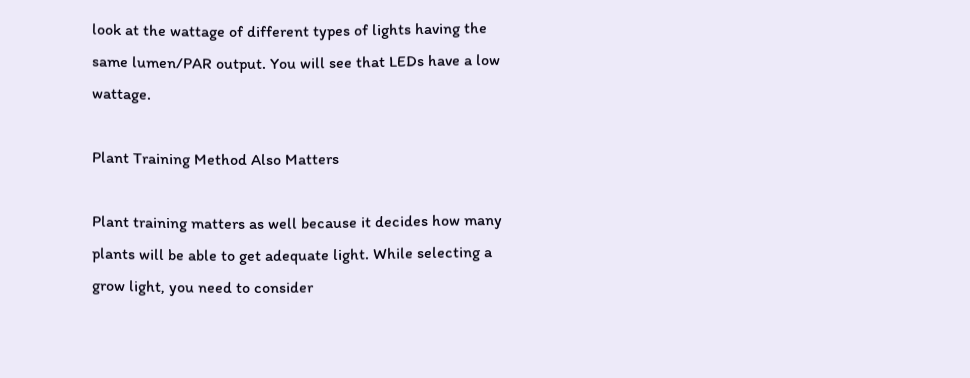look at the wattage of different types of lights having the same lumen/PAR output. You will see that LEDs have a low wattage.

Plant Training Method Also Matters

Plant training matters as well because it decides how many plants will be able to get adequate light. While selecting a grow light, you need to consider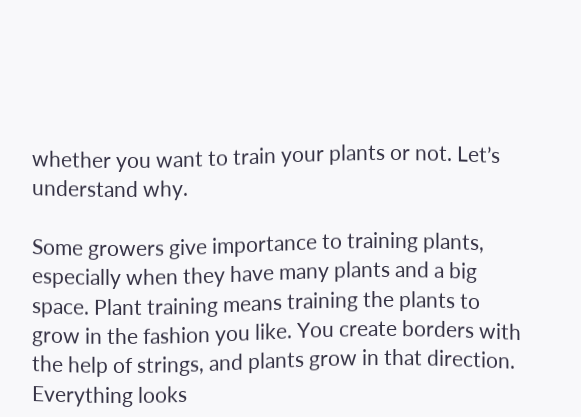whether you want to train your plants or not. Let’s understand why.

Some growers give importance to training plants, especially when they have many plants and a big space. Plant training means training the plants to grow in the fashion you like. You create borders with the help of strings, and plants grow in that direction. Everything looks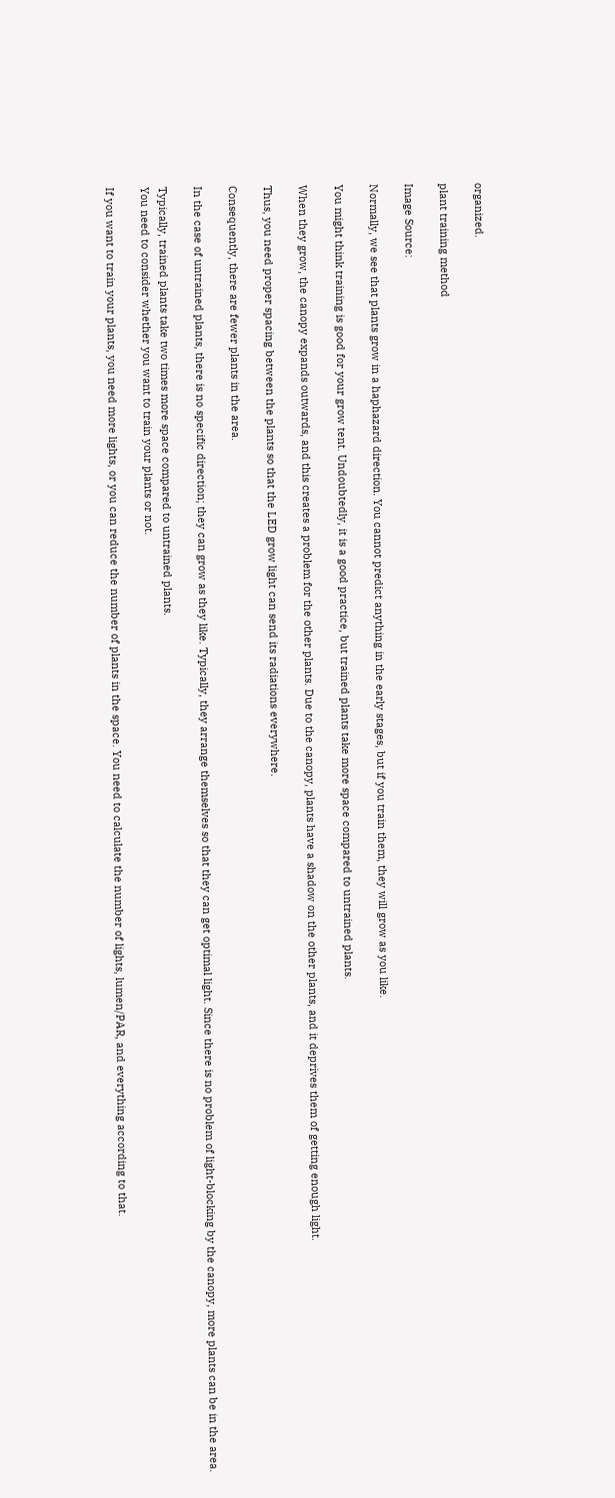organized.

plant training method

Image Source:

Normally, we see that plants grow in a haphazard direction. You cannot predict anything in the early stages, but if you train them, they will grow as you like.

You might think training is good for your grow tent. Undoubtedly, it is a good practice, but trained plants take more space compared to untrained plants.

When they grow, the canopy expands outwards, and this creates a problem for the other plants. Due to the canopy, plants have a shadow on the other plants, and it deprives them of getting enough light.

Thus, you need proper spacing between the plants so that the LED grow light can send its radiations everywhere.

Consequently, there are fewer plants in the area.

In the case of untrained plants, there is no specific direction; they can grow as they like. Typically, they arrange themselves so that they can get optimal light. Since there is no problem of light-blocking by the canopy, more plants can be in the area.

Typically, trained plants take two times more space compared to untrained plants.
You need to consider whether you want to train your plants or not.

If you want to train your plants, you need more lights, or you can reduce the number of plants in the space. You need to calculate the number of lights, lumen/PAR, and everything according to that.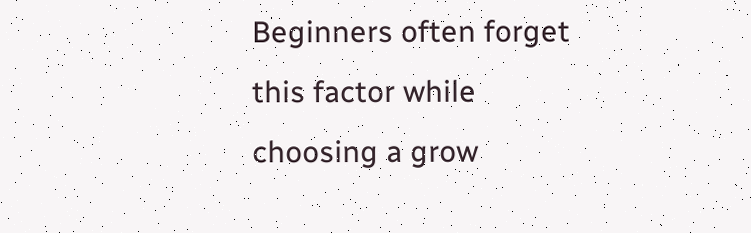Beginners often forget this factor while choosing a grow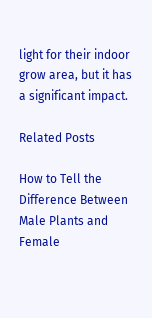light for their indoor grow area, but it has a significant impact.

Related Posts

How to Tell the Difference Between Male Plants and Female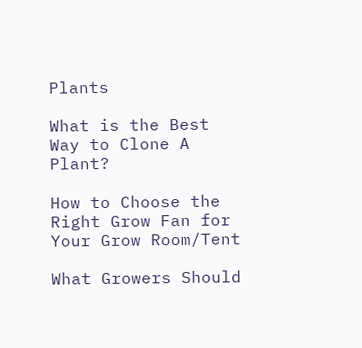Plants

What is the Best Way to Clone A Plant?

How to Choose the Right Grow Fan for Your Grow Room/Tent

What Growers Should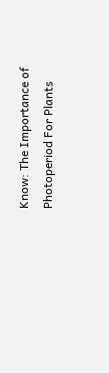Know: The Importance of Photoperiod For Plants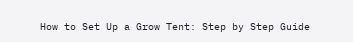How to Set Up a Grow Tent: Step by Step Guide